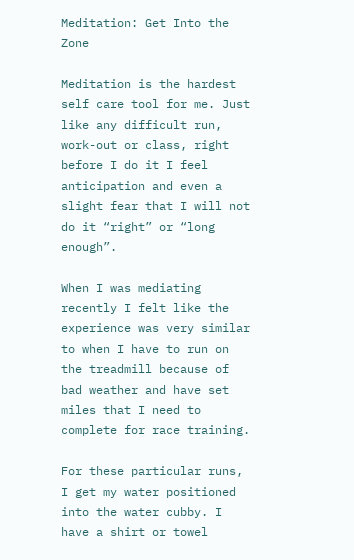Meditation: Get Into the Zone

Meditation is the hardest self care tool for me. Just like any difficult run, work-out or class, right before I do it I feel anticipation and even a slight fear that I will not do it “right” or “long enough”.

When I was mediating recently I felt like the experience was very similar to when I have to run on the treadmill because of bad weather and have set miles that I need to complete for race training.

For these particular runs, I get my water positioned into the water cubby. I have a shirt or towel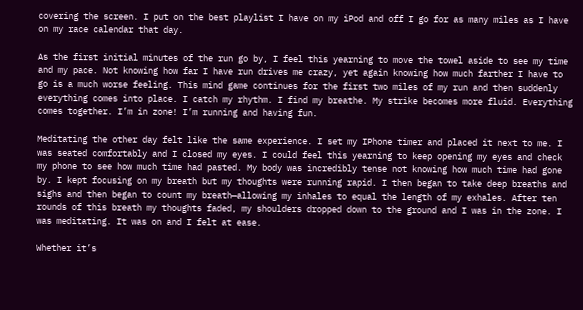covering the screen. I put on the best playlist I have on my iPod and off I go for as many miles as I have on my race calendar that day.

As the first initial minutes of the run go by, I feel this yearning to move the towel aside to see my time and my pace. Not knowing how far I have run drives me crazy, yet again knowing how much farther I have to go is a much worse feeling. This mind game continues for the first two miles of my run and then suddenly everything comes into place. I catch my rhythm. I find my breathe. My strike becomes more fluid. Everything comes together. I’m in zone! I’m running and having fun.

Meditating the other day felt like the same experience. I set my IPhone timer and placed it next to me. I was seated comfortably and I closed my eyes. I could feel this yearning to keep opening my eyes and check my phone to see how much time had pasted. My body was incredibly tense not knowing how much time had gone by. I kept focusing on my breath but my thoughts were running rapid. I then began to take deep breaths and sighs and then began to count my breath—allowing my inhales to equal the length of my exhales. After ten rounds of this breath my thoughts faded, my shoulders dropped down to the ground and I was in the zone. I was meditating. It was on and I felt at ease.

Whether it’s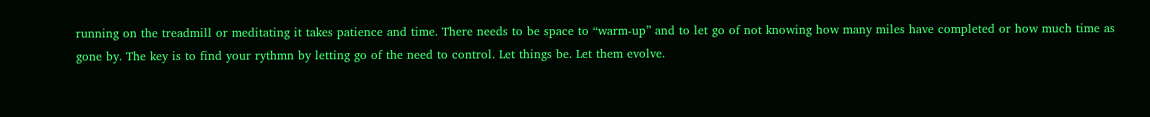running on the treadmill or meditating it takes patience and time. There needs to be space to “warm-up” and to let go of not knowing how many miles have completed or how much time as gone by. The key is to find your rythmn by letting go of the need to control. Let things be. Let them evolve.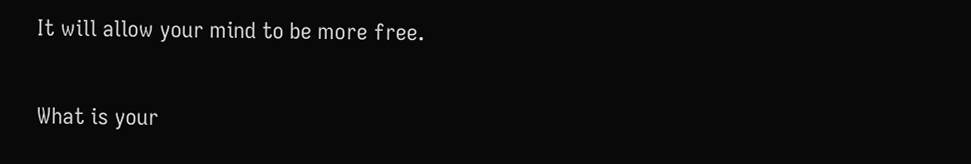It will allow your mind to be more free.

What is your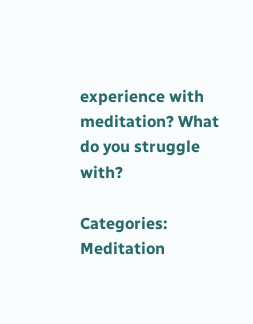experience with meditation? What do you struggle with?

Categories: Meditation